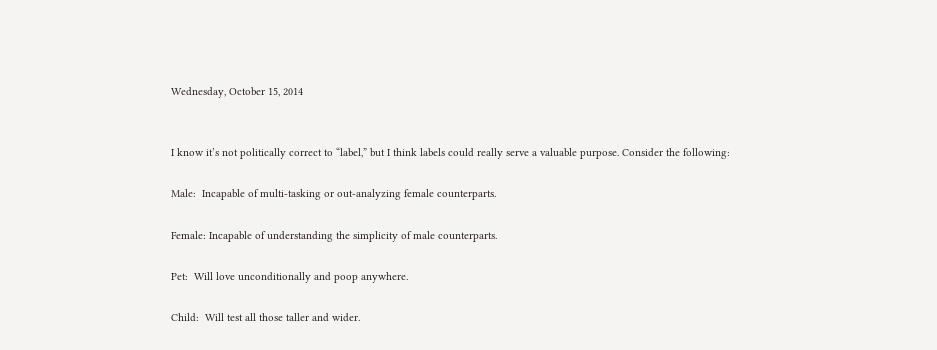Wednesday, October 15, 2014


I know it’s not politically correct to “label,” but I think labels could really serve a valuable purpose. Consider the following:

Male:  Incapable of multi-tasking or out-analyzing female counterparts.

Female: Incapable of understanding the simplicity of male counterparts.

Pet:  Will love unconditionally and poop anywhere.

Child:  Will test all those taller and wider.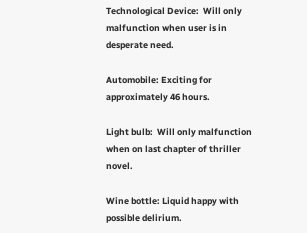Technological Device:  Will only malfunction when user is in desperate need.

Automobile: Exciting for approximately 46 hours.

Light bulb:  Will only malfunction when on last chapter of thriller novel.

Wine bottle: Liquid happy with possible delirium.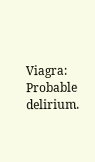Viagra:  Probable delirium.